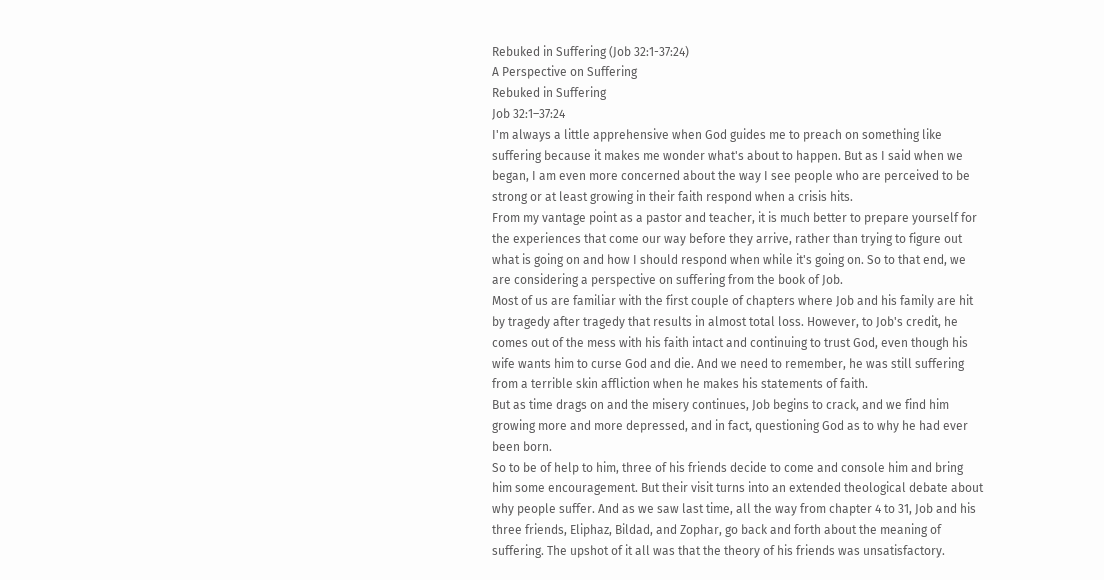Rebuked in Suffering (Job 32:1-37:24)
A Perspective on Suffering
Rebuked in Suffering
Job 32:1–37:24
I'm always a little apprehensive when God guides me to preach on something like suffering because it makes me wonder what's about to happen. But as I said when we began, I am even more concerned about the way I see people who are perceived to be strong or at least growing in their faith respond when a crisis hits.
From my vantage point as a pastor and teacher, it is much better to prepare yourself for the experiences that come our way before they arrive, rather than trying to figure out what is going on and how I should respond when while it's going on. So to that end, we are considering a perspective on suffering from the book of Job.
Most of us are familiar with the first couple of chapters where Job and his family are hit by tragedy after tragedy that results in almost total loss. However, to Job's credit, he comes out of the mess with his faith intact and continuing to trust God, even though his wife wants him to curse God and die. And we need to remember, he was still suffering from a terrible skin affliction when he makes his statements of faith.
But as time drags on and the misery continues, Job begins to crack, and we find him growing more and more depressed, and in fact, questioning God as to why he had ever been born.
So to be of help to him, three of his friends decide to come and console him and bring him some encouragement. But their visit turns into an extended theological debate about why people suffer. And as we saw last time, all the way from chapter 4 to 31, Job and his three friends, Eliphaz, Bildad, and Zophar, go back and forth about the meaning of suffering. The upshot of it all was that the theory of his friends was unsatisfactory.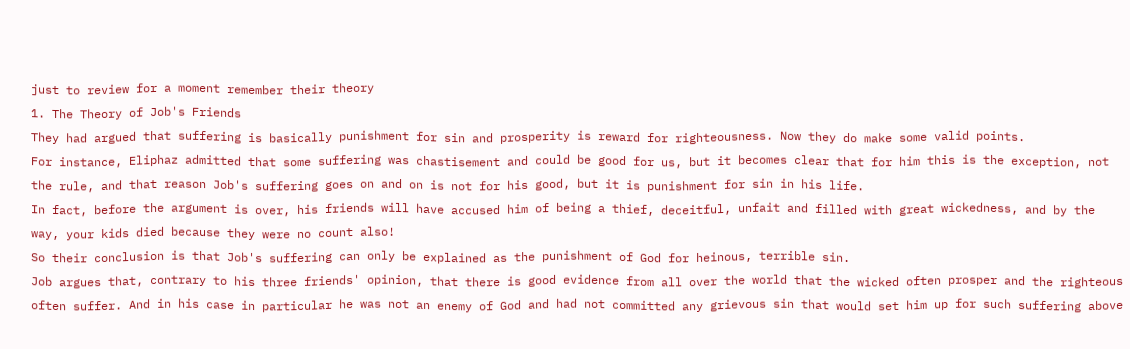just to review for a moment remember their theory
1. The Theory of Job's Friends
They had argued that suffering is basically punishment for sin and prosperity is reward for righteousness. Now they do make some valid points.
For instance, Eliphaz admitted that some suffering was chastisement and could be good for us, but it becomes clear that for him this is the exception, not the rule, and that reason Job's suffering goes on and on is not for his good, but it is punishment for sin in his life.
In fact, before the argument is over, his friends will have accused him of being a thief, deceitful, unfait and filled with great wickedness, and by the way, your kids died because they were no count also!
So their conclusion is that Job's suffering can only be explained as the punishment of God for heinous, terrible sin.
Job argues that, contrary to his three friends' opinion, that there is good evidence from all over the world that the wicked often prosper and the righteous often suffer. And in his case in particular he was not an enemy of God and had not committed any grievous sin that would set him up for such suffering above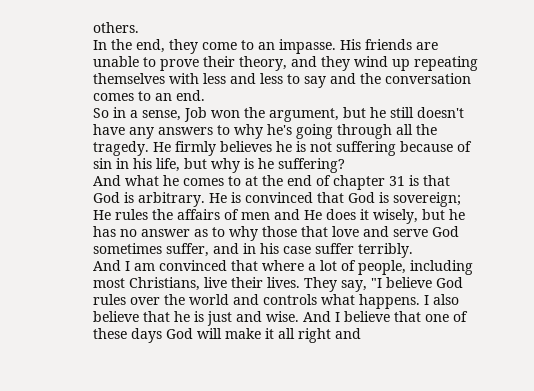others.
In the end, they come to an impasse. His friends are unable to prove their theory, and they wind up repeating themselves with less and less to say and the conversation comes to an end.
So in a sense, Job won the argument, but he still doesn't have any answers to why he's going through all the tragedy. He firmly believes he is not suffering because of sin in his life, but why is he suffering?
And what he comes to at the end of chapter 31 is that God is arbitrary. He is convinced that God is sovereign; He rules the affairs of men and He does it wisely, but he has no answer as to why those that love and serve God sometimes suffer, and in his case suffer terribly.
And I am convinced that where a lot of people, including most Christians, live their lives. They say, "I believe God rules over the world and controls what happens. I also believe that he is just and wise. And I believe that one of these days God will make it all right and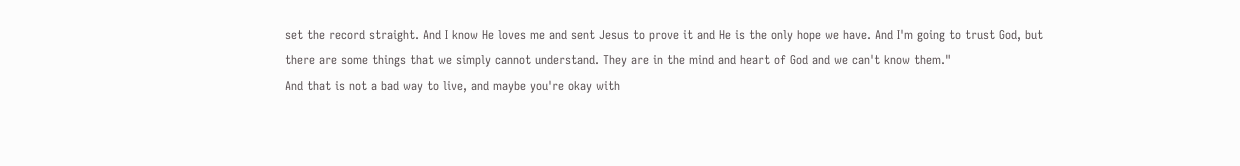set the record straight. And I know He loves me and sent Jesus to prove it and He is the only hope we have. And I'm going to trust God, but there are some things that we simply cannot understand. They are in the mind and heart of God and we can't know them."
And that is not a bad way to live, and maybe you're okay with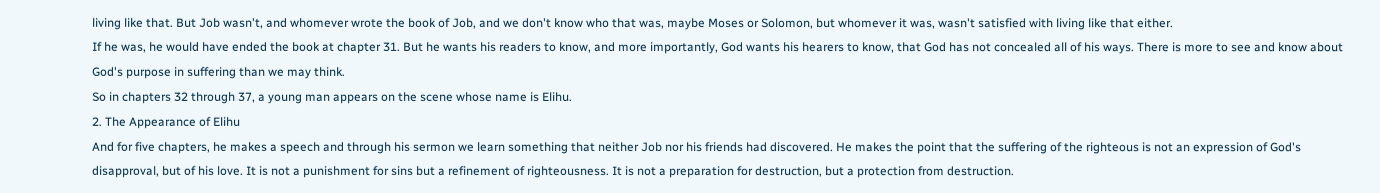living like that. But Job wasn't, and whomever wrote the book of Job, and we don't know who that was, maybe Moses or Solomon, but whomever it was, wasn't satisfied with living like that either.
If he was, he would have ended the book at chapter 31. But he wants his readers to know, and more importantly, God wants his hearers to know, that God has not concealed all of his ways. There is more to see and know about God's purpose in suffering than we may think.
So in chapters 32 through 37, a young man appears on the scene whose name is Elihu.
2. The Appearance of Elihu
And for five chapters, he makes a speech and through his sermon we learn something that neither Job nor his friends had discovered. He makes the point that the suffering of the righteous is not an expression of God's disapproval, but of his love. It is not a punishment for sins but a refinement of righteousness. It is not a preparation for destruction, but a protection from destruction.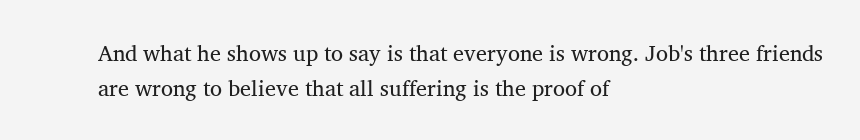And what he shows up to say is that everyone is wrong. Job's three friends are wrong to believe that all suffering is the proof of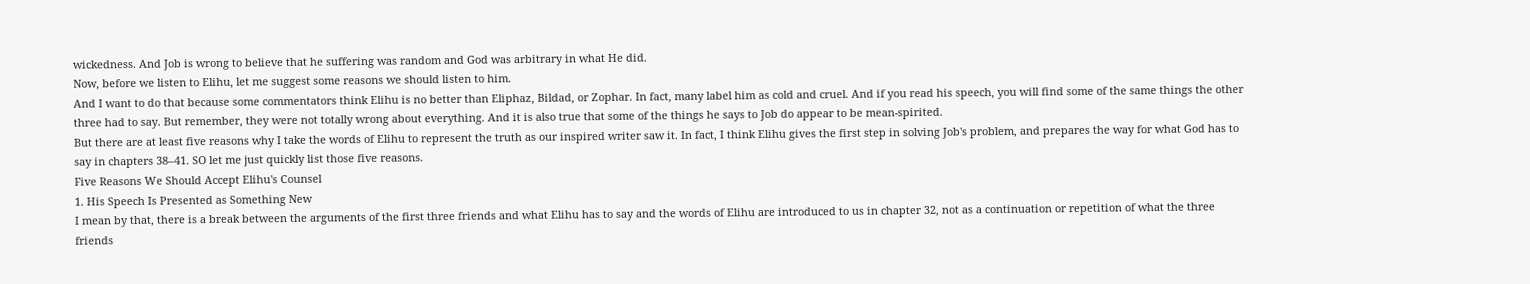wickedness. And Job is wrong to believe that he suffering was random and God was arbitrary in what He did.
Now, before we listen to Elihu, let me suggest some reasons we should listen to him.
And I want to do that because some commentators think Elihu is no better than Eliphaz, Bildad, or Zophar. In fact, many label him as cold and cruel. And if you read his speech, you will find some of the same things the other three had to say. But remember, they were not totally wrong about everything. And it is also true that some of the things he says to Job do appear to be mean-spirited.
But there are at least five reasons why I take the words of Elihu to represent the truth as our inspired writer saw it. In fact, I think Elihu gives the first step in solving Job's problem, and prepares the way for what God has to say in chapters 38–41. SO let me just quickly list those five reasons.
Five Reasons We Should Accept Elihu's Counsel
1. His Speech Is Presented as Something New
I mean by that, there is a break between the arguments of the first three friends and what Elihu has to say and the words of Elihu are introduced to us in chapter 32, not as a continuation or repetition of what the three friends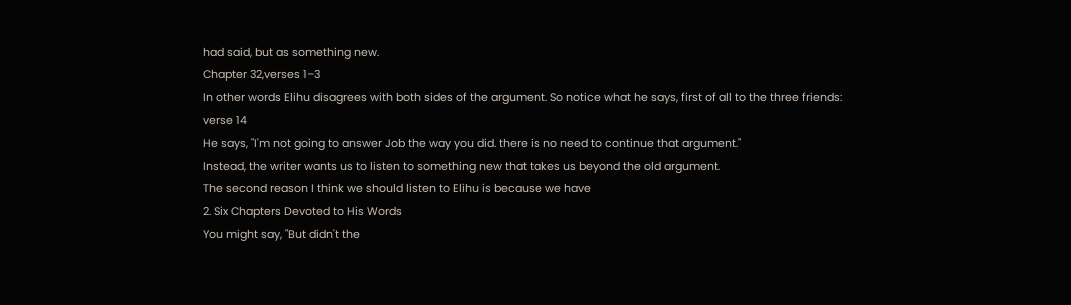had said, but as something new.
Chapter 32,verses 1–3
In other words Elihu disagrees with both sides of the argument. So notice what he says, first of all to the three friends:
verse 14
He says, "I'm not going to answer Job the way you did. there is no need to continue that argument."
Instead, the writer wants us to listen to something new that takes us beyond the old argument.
The second reason I think we should listen to Elihu is because we have
2. Six Chapters Devoted to His Words
You might say, "But didn't the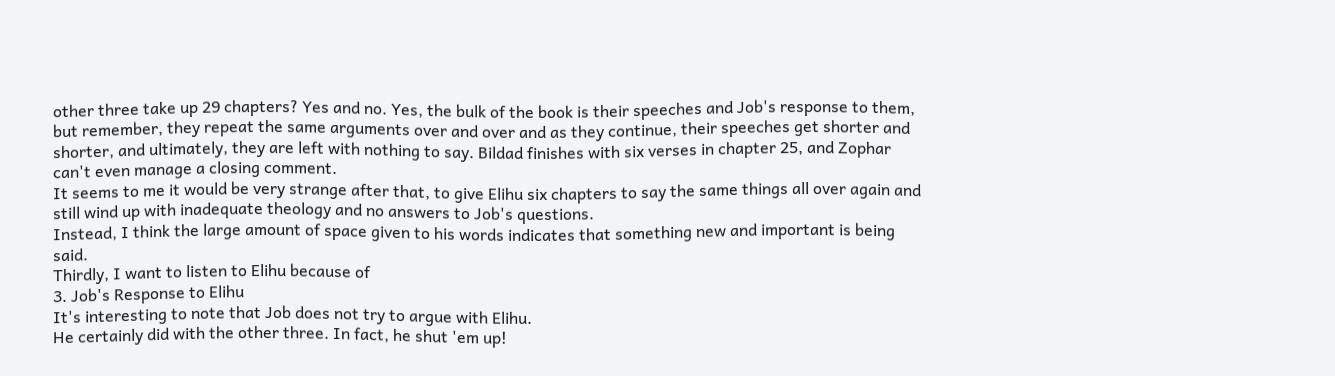other three take up 29 chapters? Yes and no. Yes, the bulk of the book is their speeches and Job's response to them, but remember, they repeat the same arguments over and over and as they continue, their speeches get shorter and shorter, and ultimately, they are left with nothing to say. Bildad finishes with six verses in chapter 25, and Zophar can't even manage a closing comment.
It seems to me it would be very strange after that, to give Elihu six chapters to say the same things all over again and still wind up with inadequate theology and no answers to Job's questions.
Instead, I think the large amount of space given to his words indicates that something new and important is being said.
Thirdly, I want to listen to Elihu because of
3. Job's Response to Elihu
It's interesting to note that Job does not try to argue with Elihu.
He certainly did with the other three. In fact, he shut 'em up!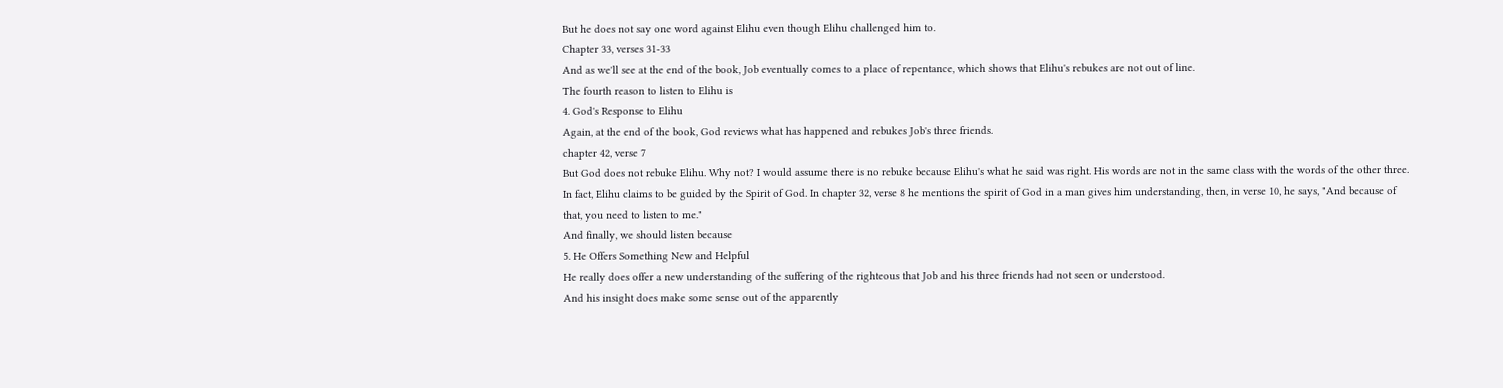But he does not say one word against Elihu even though Elihu challenged him to.
Chapter 33, verses 31-33
And as we'll see at the end of the book, Job eventually comes to a place of repentance, which shows that Elihu's rebukes are not out of line.
The fourth reason to listen to Elihu is
4. God's Response to Elihu
Again, at the end of the book, God reviews what has happened and rebukes Job's three friends.
chapter 42, verse 7
But God does not rebuke Elihu. Why not? I would assume there is no rebuke because Elihu's what he said was right. His words are not in the same class with the words of the other three. In fact, Elihu claims to be guided by the Spirit of God. In chapter 32, verse 8 he mentions the spirit of God in a man gives him understanding, then, in verse 10, he says, "And because of that, you need to listen to me."
And finally, we should listen because
5. He Offers Something New and Helpful
He really does offer a new understanding of the suffering of the righteous that Job and his three friends had not seen or understood.
And his insight does make some sense out of the apparently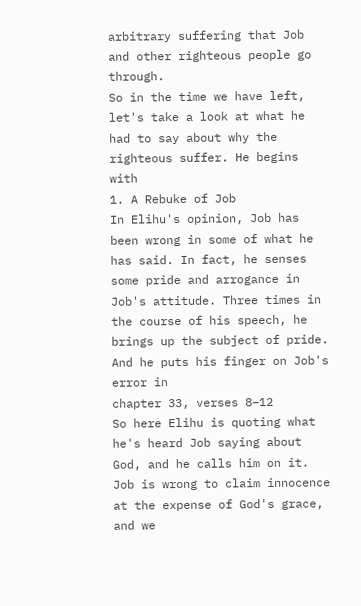arbitrary suffering that Job and other righteous people go through.
So in the time we have left, let's take a look at what he had to say about why the righteous suffer. He begins with
1. A Rebuke of Job
In Elihu's opinion, Job has been wrong in some of what he has said. In fact, he senses some pride and arrogance in Job's attitude. Three times in the course of his speech, he brings up the subject of pride.
And he puts his finger on Job's error in
chapter 33, verses 8–12
So here Elihu is quoting what he's heard Job saying about God, and he calls him on it. Job is wrong to claim innocence at the expense of God's grace, and we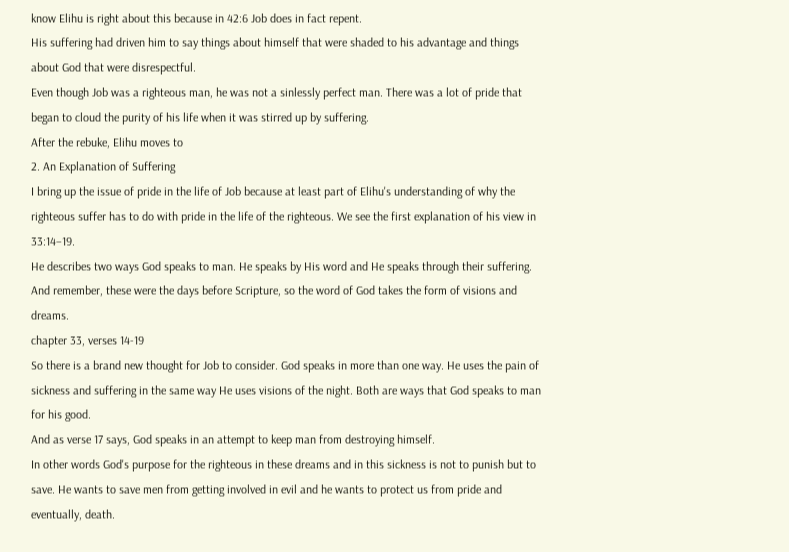know Elihu is right about this because in 42:6 Job does in fact repent.
His suffering had driven him to say things about himself that were shaded to his advantage and things about God that were disrespectful.
Even though Job was a righteous man, he was not a sinlessly perfect man. There was a lot of pride that began to cloud the purity of his life when it was stirred up by suffering.
After the rebuke, Elihu moves to
2. An Explanation of Suffering
I bring up the issue of pride in the life of Job because at least part of Elihu's understanding of why the righteous suffer has to do with pride in the life of the righteous. We see the first explanation of his view in 33:14–19.
He describes two ways God speaks to man. He speaks by His word and He speaks through their suffering.
And remember, these were the days before Scripture, so the word of God takes the form of visions and dreams.
chapter 33, verses 14-19
So there is a brand new thought for Job to consider. God speaks in more than one way. He uses the pain of sickness and suffering in the same way He uses visions of the night. Both are ways that God speaks to man for his good.
And as verse 17 says, God speaks in an attempt to keep man from destroying himself.
In other words God's purpose for the righteous in these dreams and in this sickness is not to punish but to save. He wants to save men from getting involved in evil and he wants to protect us from pride and eventually, death.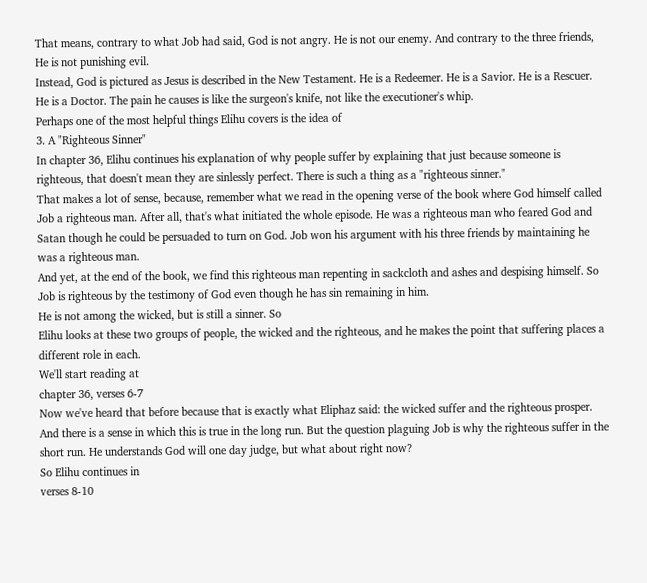That means, contrary to what Job had said, God is not angry. He is not our enemy. And contrary to the three friends, He is not punishing evil.
Instead, God is pictured as Jesus is described in the New Testament. He is a Redeemer. He is a Savior. He is a Rescuer. He is a Doctor. The pain he causes is like the surgeon's knife, not like the executioner's whip.
Perhaps one of the most helpful things Elihu covers is the idea of
3. A "Righteous Sinner"
In chapter 36, Elihu continues his explanation of why people suffer by explaining that just because someone is righteous, that doesn't mean they are sinlessly perfect. There is such a thing as a "righteous sinner."
That makes a lot of sense, because, remember what we read in the opening verse of the book where God himself called Job a righteous man. After all, that's what initiated the whole episode. He was a righteous man who feared God and Satan though he could be persuaded to turn on God. Job won his argument with his three friends by maintaining he was a righteous man.
And yet, at the end of the book, we find this righteous man repenting in sackcloth and ashes and despising himself. So Job is righteous by the testimony of God even though he has sin remaining in him.
He is not among the wicked, but is still a sinner. So
Elihu looks at these two groups of people, the wicked and the righteous, and he makes the point that suffering places a different role in each.
We'll start reading at
chapter 36, verses 6-7
Now we've heard that before because that is exactly what Eliphaz said: the wicked suffer and the righteous prosper.
And there is a sense in which this is true in the long run. But the question plaguing Job is why the righteous suffer in the short run. He understands God will one day judge, but what about right now?
So Elihu continues in
verses 8-10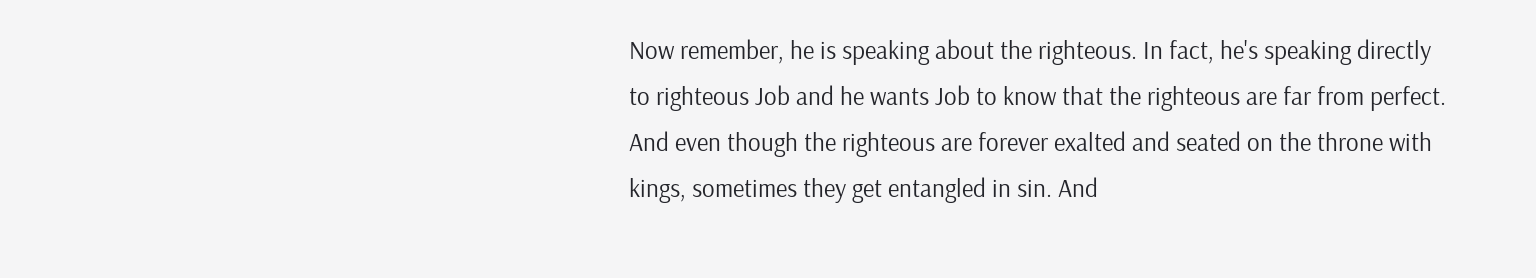Now remember, he is speaking about the righteous. In fact, he's speaking directly to righteous Job and he wants Job to know that the righteous are far from perfect.
And even though the righteous are forever exalted and seated on the throne with kings, sometimes they get entangled in sin. And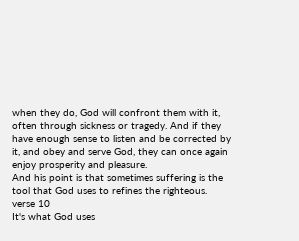when they do, God will confront them with it, often through sickness or tragedy. And if they have enough sense to listen and be corrected by it, and obey and serve God, they can once again enjoy prosperity and pleasure.
And his point is that sometimes suffering is the tool that God uses to refines the righteous.
verse 10
It's what God uses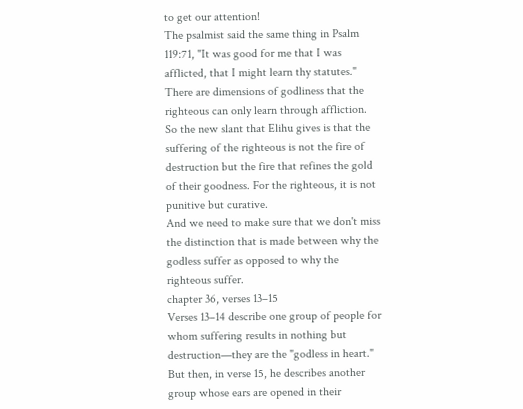to get our attention!
The psalmist said the same thing in Psalm 119:71, "It was good for me that I was afflicted, that I might learn thy statutes." There are dimensions of godliness that the righteous can only learn through affliction.
So the new slant that Elihu gives is that the suffering of the righteous is not the fire of destruction but the fire that refines the gold of their goodness. For the righteous, it is not punitive but curative.
And we need to make sure that we don't miss the distinction that is made between why the godless suffer as opposed to why the righteous suffer.
chapter 36, verses 13–15
Verses 13–14 describe one group of people for whom suffering results in nothing but destruction—they are the "godless in heart."
But then, in verse 15, he describes another group whose ears are opened in their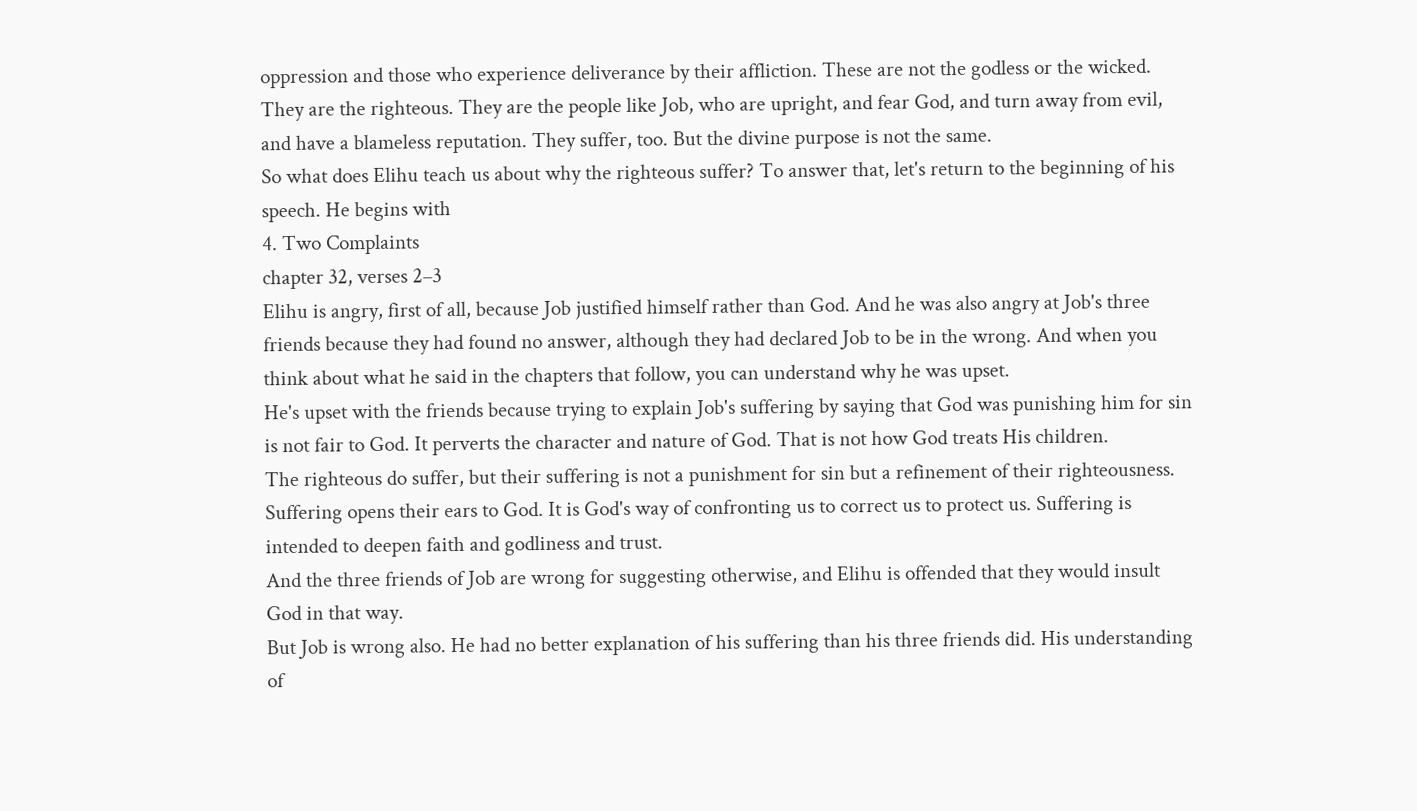oppression and those who experience deliverance by their affliction. These are not the godless or the wicked. They are the righteous. They are the people like Job, who are upright, and fear God, and turn away from evil, and have a blameless reputation. They suffer, too. But the divine purpose is not the same.
So what does Elihu teach us about why the righteous suffer? To answer that, let's return to the beginning of his speech. He begins with
4. Two Complaints
chapter 32, verses 2–3
Elihu is angry, first of all, because Job justified himself rather than God. And he was also angry at Job's three friends because they had found no answer, although they had declared Job to be in the wrong. And when you think about what he said in the chapters that follow, you can understand why he was upset.
He's upset with the friends because trying to explain Job's suffering by saying that God was punishing him for sin is not fair to God. It perverts the character and nature of God. That is not how God treats His children.
The righteous do suffer, but their suffering is not a punishment for sin but a refinement of their righteousness. Suffering opens their ears to God. It is God's way of confronting us to correct us to protect us. Suffering is intended to deepen faith and godliness and trust.
And the three friends of Job are wrong for suggesting otherwise, and Elihu is offended that they would insult God in that way.
But Job is wrong also. He had no better explanation of his suffering than his three friends did. His understanding of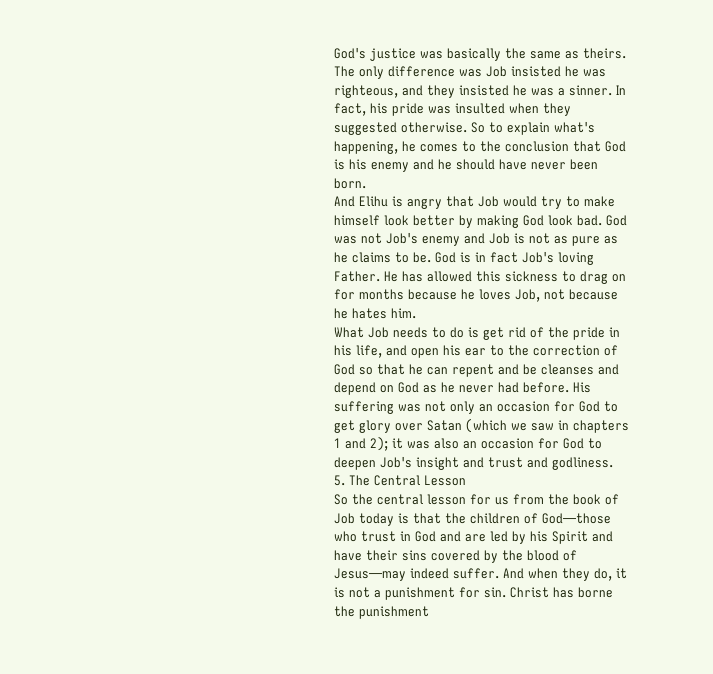God's justice was basically the same as theirs.
The only difference was Job insisted he was righteous, and they insisted he was a sinner. In fact, his pride was insulted when they suggested otherwise. So to explain what's happening, he comes to the conclusion that God is his enemy and he should have never been born.
And Elihu is angry that Job would try to make himself look better by making God look bad. God was not Job's enemy and Job is not as pure as he claims to be. God is in fact Job's loving Father. He has allowed this sickness to drag on for months because he loves Job, not because he hates him.
What Job needs to do is get rid of the pride in his life, and open his ear to the correction of God so that he can repent and be cleanses and depend on God as he never had before. His suffering was not only an occasion for God to get glory over Satan (which we saw in chapters 1 and 2); it was also an occasion for God to deepen Job's insight and trust and godliness.
5. The Central Lesson
So the central lesson for us from the book of Job today is that the children of God—those who trust in God and are led by his Spirit and have their sins covered by the blood of Jesus—may indeed suffer. And when they do, it is not a punishment for sin. Christ has borne the punishment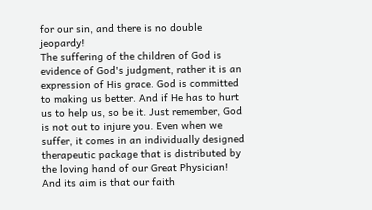for our sin, and there is no double jeopardy!
The suffering of the children of God is evidence of God's judgment, rather it is an expression of His grace. God is committed to making us better. And if He has to hurt us to help us, so be it. Just remember, God is not out to injure you. Even when we suffer, it comes in an individually designed therapeutic package that is distributed by the loving hand of our Great Physician!
And its aim is that our faith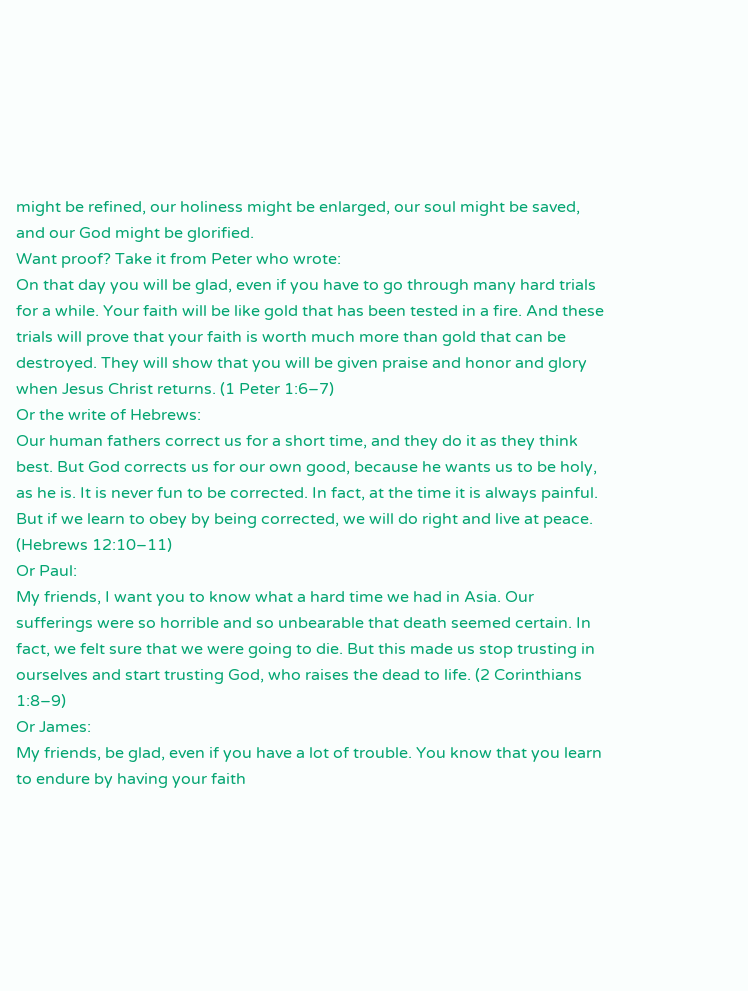might be refined, our holiness might be enlarged, our soul might be saved, and our God might be glorified.
Want proof? Take it from Peter who wrote:
On that day you will be glad, even if you have to go through many hard trials for a while. Your faith will be like gold that has been tested in a fire. And these trials will prove that your faith is worth much more than gold that can be destroyed. They will show that you will be given praise and honor and glory when Jesus Christ returns. (1 Peter 1:6–7)
Or the write of Hebrews:
Our human fathers correct us for a short time, and they do it as they think best. But God corrects us for our own good, because he wants us to be holy, as he is. It is never fun to be corrected. In fact, at the time it is always painful. But if we learn to obey by being corrected, we will do right and live at peace.
(Hebrews 12:10–11)
Or Paul:
My friends, I want you to know what a hard time we had in Asia. Our sufferings were so horrible and so unbearable that death seemed certain. In fact, we felt sure that we were going to die. But this made us stop trusting in ourselves and start trusting God, who raises the dead to life. (2 Corinthians 1:8–9)
Or James:
My friends, be glad, even if you have a lot of trouble. You know that you learn to endure by having your faith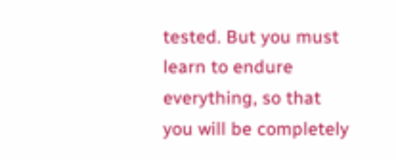tested. But you must learn to endure everything, so that you will be completely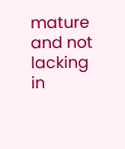mature and not lacking in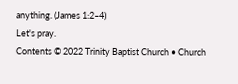anything. (James 1:2–4)
Let's pray.
Contents © 2022 Trinity Baptist Church • Church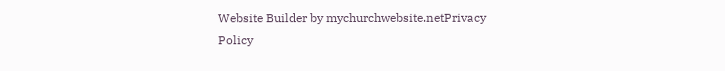Website Builder by mychurchwebsite.netPrivacy Policy